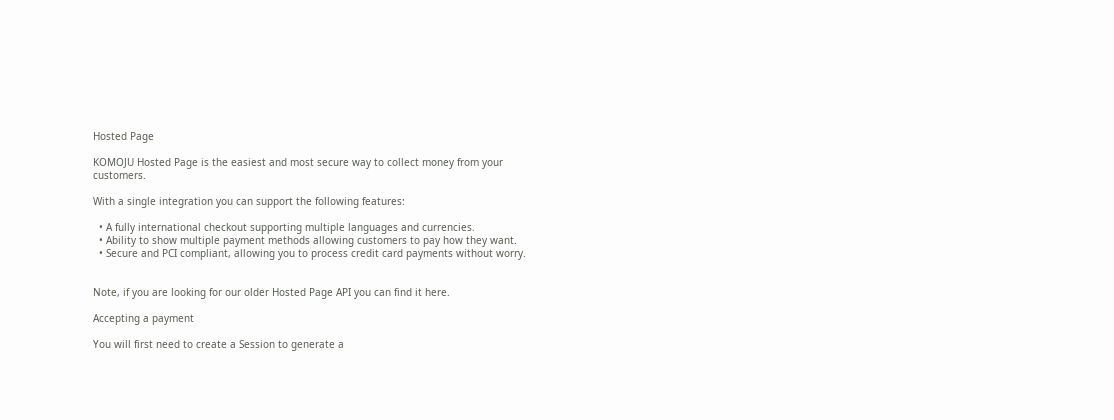Hosted Page

KOMOJU Hosted Page is the easiest and most secure way to collect money from your customers.

With a single integration you can support the following features:

  • A fully international checkout supporting multiple languages and currencies.
  • Ability to show multiple payment methods allowing customers to pay how they want.
  • Secure and PCI compliant, allowing you to process credit card payments without worry.


Note, if you are looking for our older Hosted Page API you can find it here.

Accepting a payment

You will first need to create a Session to generate a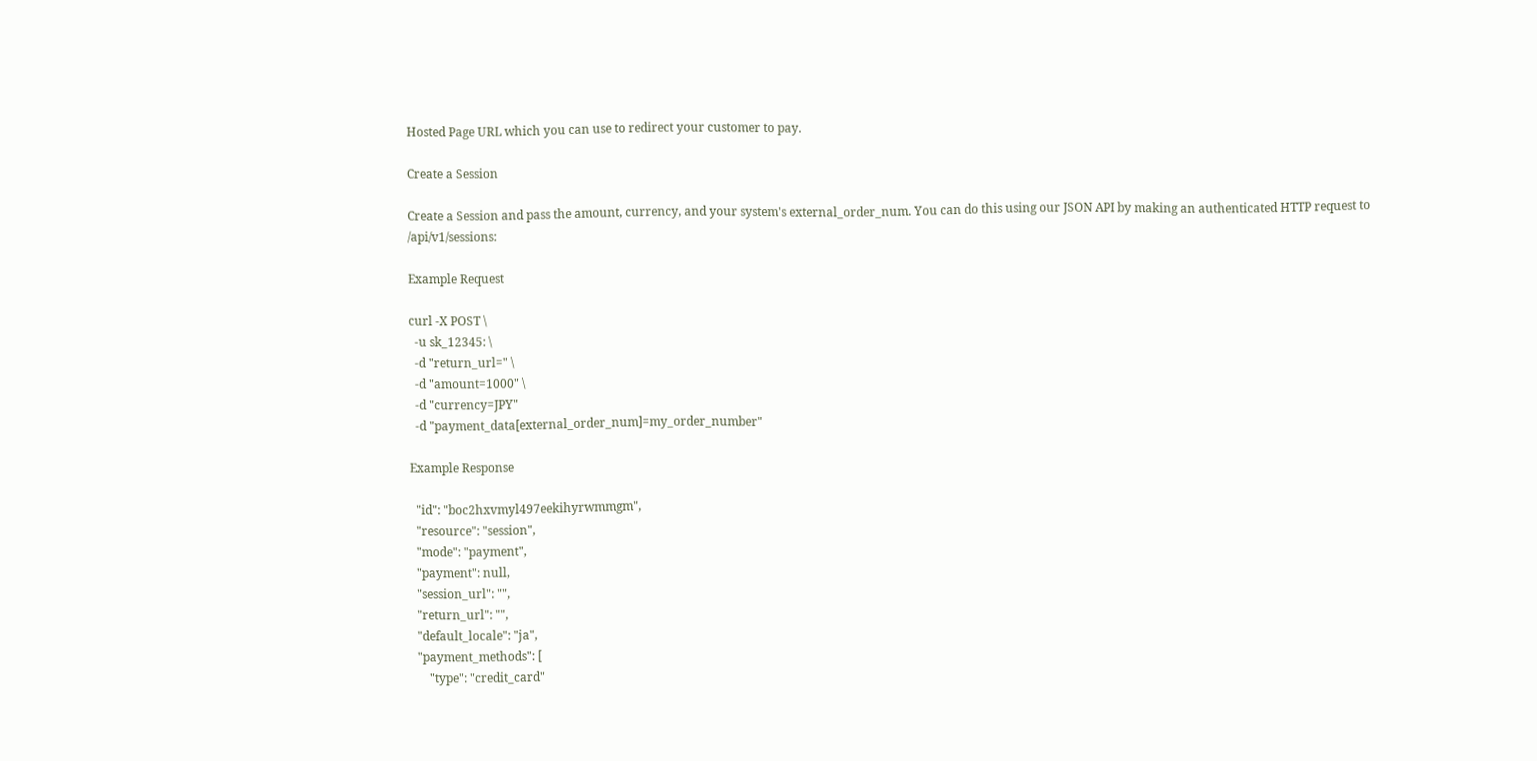Hosted Page URL which you can use to redirect your customer to pay.

Create a Session

Create a Session and pass the amount, currency, and your system's external_order_num. You can do this using our JSON API by making an authenticated HTTP request to /api/v1/sessions:

Example Request

curl -X POST \
  -u sk_12345: \
  -d "return_url=" \
  -d "amount=1000" \
  -d "currency=JPY"
  -d "payment_data[external_order_num]=my_order_number"

Example Response

  "id": "boc2hxvmyl497eekihyrwmmgm",
  "resource": "session",
  "mode": "payment",
  "payment": null,
  "session_url": "",
  "return_url": "",
  "default_locale": "ja",
  "payment_methods": [
      "type": "credit_card"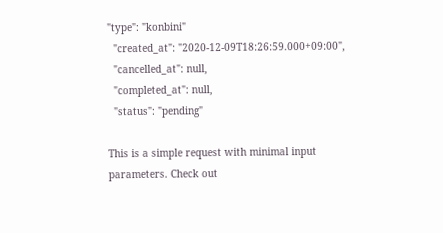"type": "konbini"
  "created_at": "2020-12-09T18:26:59.000+09:00",
  "cancelled_at": null,
  "completed_at": null,
  "status": "pending"

This is a simple request with minimal input parameters. Check out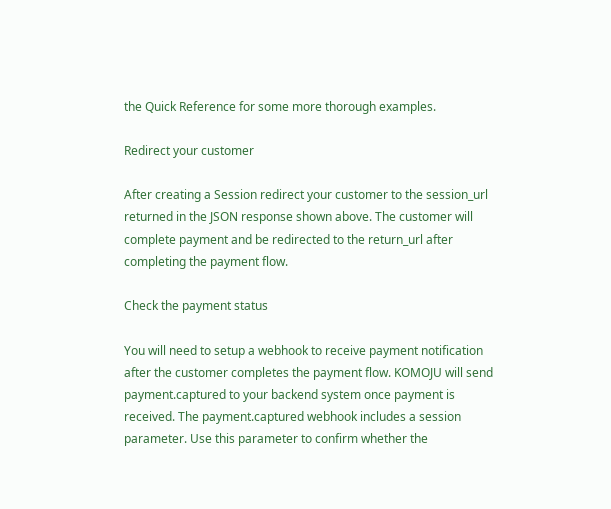the Quick Reference for some more thorough examples.

Redirect your customer

After creating a Session redirect your customer to the session_url returned in the JSON response shown above. The customer will complete payment and be redirected to the return_url after completing the payment flow.

Check the payment status

You will need to setup a webhook to receive payment notification after the customer completes the payment flow. KOMOJU will send payment.captured to your backend system once payment is received. The payment.captured webhook includes a session parameter. Use this parameter to confirm whether the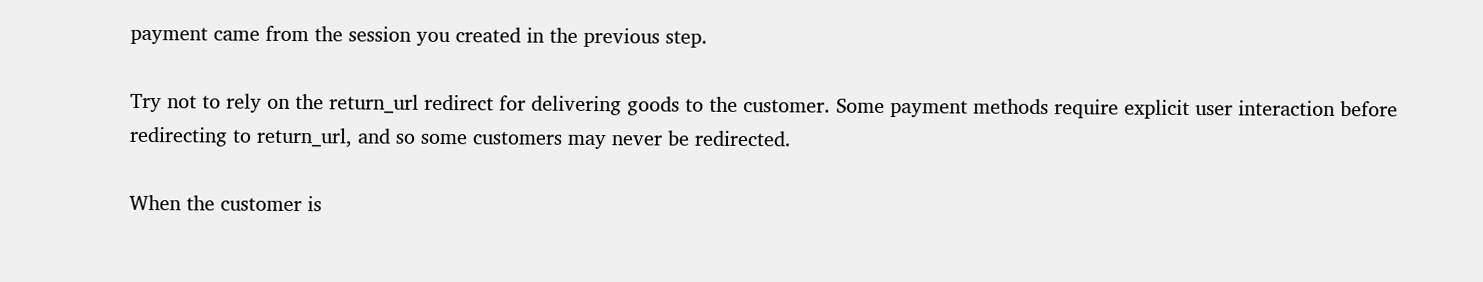payment came from the session you created in the previous step.

Try not to rely on the return_url redirect for delivering goods to the customer. Some payment methods require explicit user interaction before redirecting to return_url, and so some customers may never be redirected.

When the customer is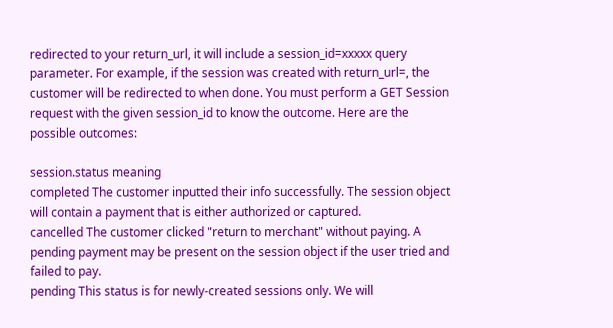redirected to your return_url, it will include a session_id=xxxxx query parameter. For example, if the session was created with return_url=, the customer will be redirected to when done. You must perform a GET Session request with the given session_id to know the outcome. Here are the possible outcomes:

session.status meaning
completed The customer inputted their info successfully. The session object will contain a payment that is either authorized or captured.
cancelled The customer clicked "return to merchant" without paying. A pending payment may be present on the session object if the user tried and failed to pay.
pending This status is for newly-created sessions only. We will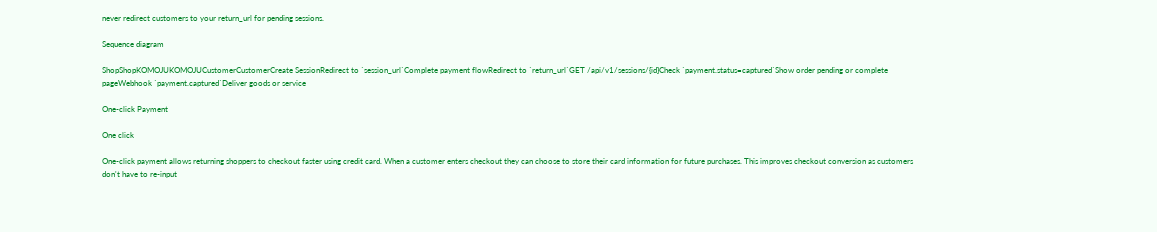never redirect customers to your return_url for pending sessions.

Sequence diagram

ShopShopKOMOJUKOMOJUCustomerCustomerCreate SessionRedirect to `session_url`Complete payment flowRedirect to `return_url`GET /api/v1/sessions/{id}Check `payment.status=captured`Show order pending or complete pageWebhook `payment.captured`Deliver goods or service

One-click Payment

One click

One-click payment allows returning shoppers to checkout faster using credit card. When a customer enters checkout they can choose to store their card information for future purchases. This improves checkout conversion as customers don't have to re-input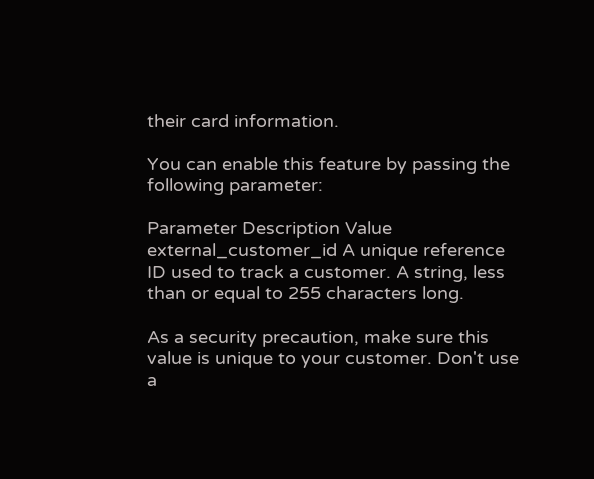their card information.

You can enable this feature by passing the following parameter:

Parameter Description Value
external_customer_id A unique reference ID used to track a customer. A string, less than or equal to 255 characters long.

As a security precaution, make sure this value is unique to your customer. Don't use a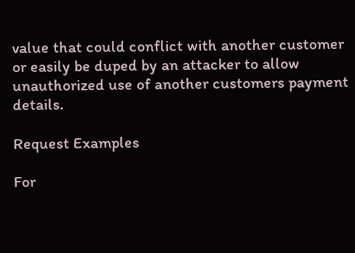value that could conflict with another customer or easily be duped by an attacker to allow unauthorized use of another customers payment details.

Request Examples

For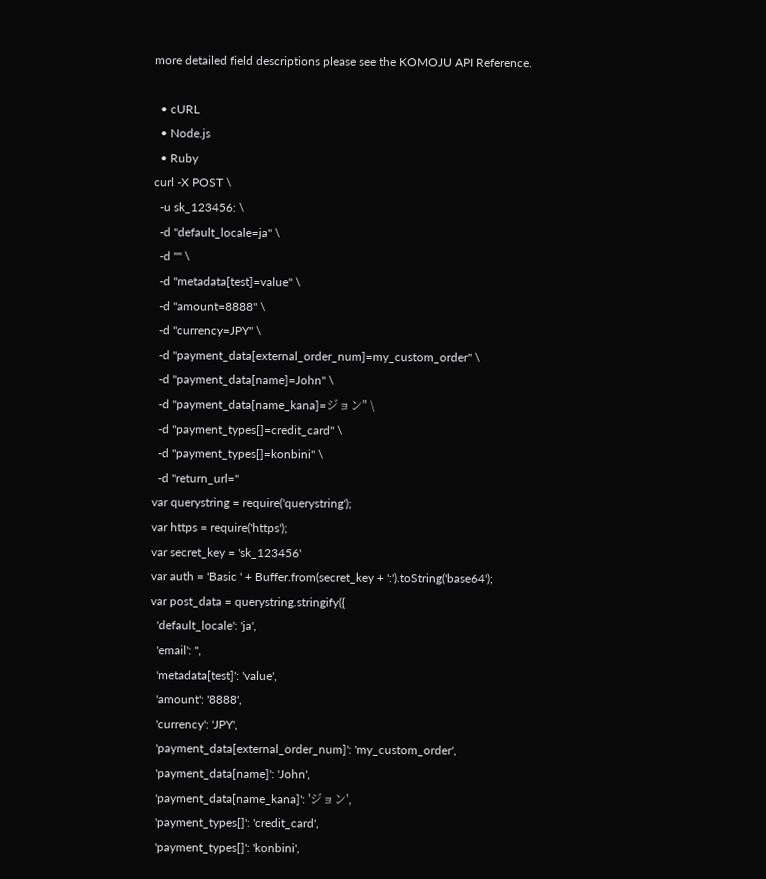more detailed field descriptions please see the KOMOJU API Reference.

  • cURL
  • Node.js
  • Ruby
curl -X POST \
  -u sk_123456: \
  -d "default_locale=ja" \
  -d "" \
  -d "metadata[test]=value" \
  -d "amount=8888" \
  -d "currency=JPY" \
  -d "payment_data[external_order_num]=my_custom_order" \
  -d "payment_data[name]=John" \
  -d "payment_data[name_kana]=ジョン" \
  -d "payment_types[]=credit_card" \
  -d "payment_types[]=konbini" \
  -d "return_url="
var querystring = require('querystring');
var https = require('https');
var secret_key = 'sk_123456'
var auth = 'Basic ' + Buffer.from(secret_key + ':').toString('base64');
var post_data = querystring.stringify({
  'default_locale': 'ja',
  'email': '',
  'metadata[test]': 'value',
  'amount': '8888',
  'currency': 'JPY',
  'payment_data[external_order_num]': 'my_custom_order',
  'payment_data[name]': 'John',
  'payment_data[name_kana]': 'ジョン',
  'payment_types[]': 'credit_card',
  'payment_types[]': 'konbini',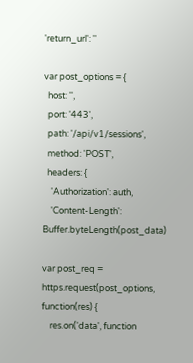'return_url': ''

var post_options = {
  host: '',
  port: '443',
  path: '/api/v1/sessions',
  method: 'POST',
  headers: {
    'Authorization': auth,
    'Content-Length': Buffer.byteLength(post_data)

var post_req = https.request(post_options, function(res) {
    res.on('data', function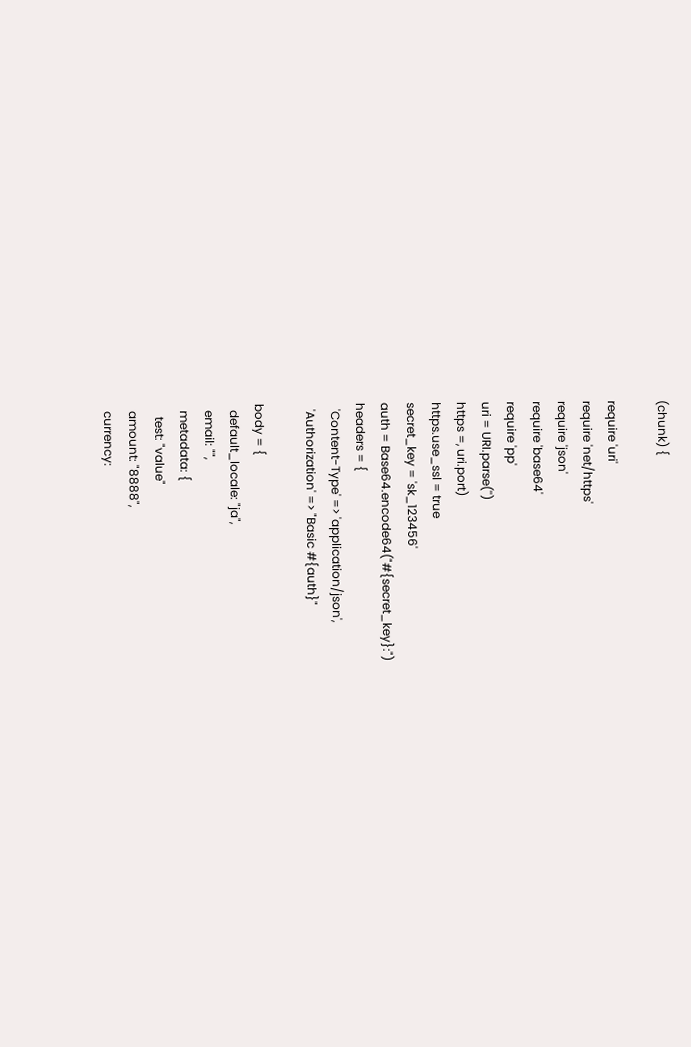(chunk) {

require 'uri'
require 'net/https'
require 'json'
require 'base64'
require 'pp'
uri = URI.parse('')
https =, uri.port)
https.use_ssl = true
secret_key = 'sk_123456'
auth = Base64.encode64("#{secret_key}:")
headers = {
  'Content-Type' => 'application/json',
  'Authorization' => "Basic #{auth}"

body = {
  default_locale: "ja",
  email: "",
  metadata: {
    test: "value"
  amount: "8888",
  currency: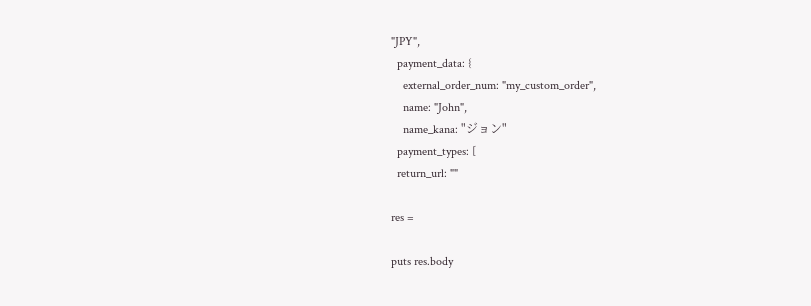"JPY",
  payment_data: {
    external_order_num: "my_custom_order",
    name: "John",
    name_kana: "ジョン"
  payment_types: [
  return_url: ""

res =

puts res.body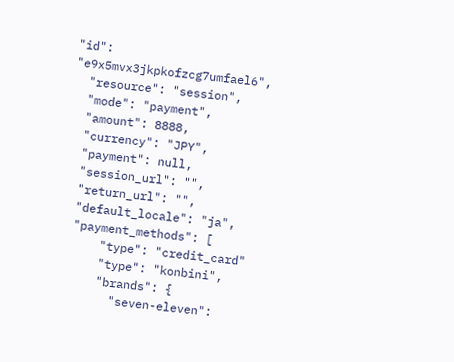"id": "e9x5mvx3jkpkofzcg7umfael6",
  "resource": "session",
  "mode": "payment",
  "amount": 8888,
  "currency": "JPY",
  "payment": null,
  "session_url": "",
  "return_url": "",
  "default_locale": "ja",
  "payment_methods": [
      "type": "credit_card"
      "type": "konbini",
      "brands": {
        "seven-eleven":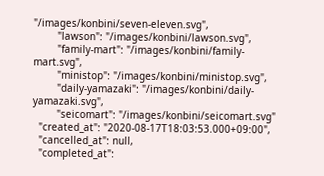"/images/konbini/seven-eleven.svg",
        "lawson": "/images/konbini/lawson.svg",
        "family-mart": "/images/konbini/family-mart.svg",
        "ministop": "/images/konbini/ministop.svg",
        "daily-yamazaki": "/images/konbini/daily-yamazaki.svg",
        "seicomart": "/images/konbini/seicomart.svg"
  "created_at": "2020-08-17T18:03:53.000+09:00",
  "cancelled_at": null,
  "completed_at":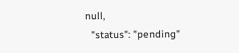null,
  "status": "pending"